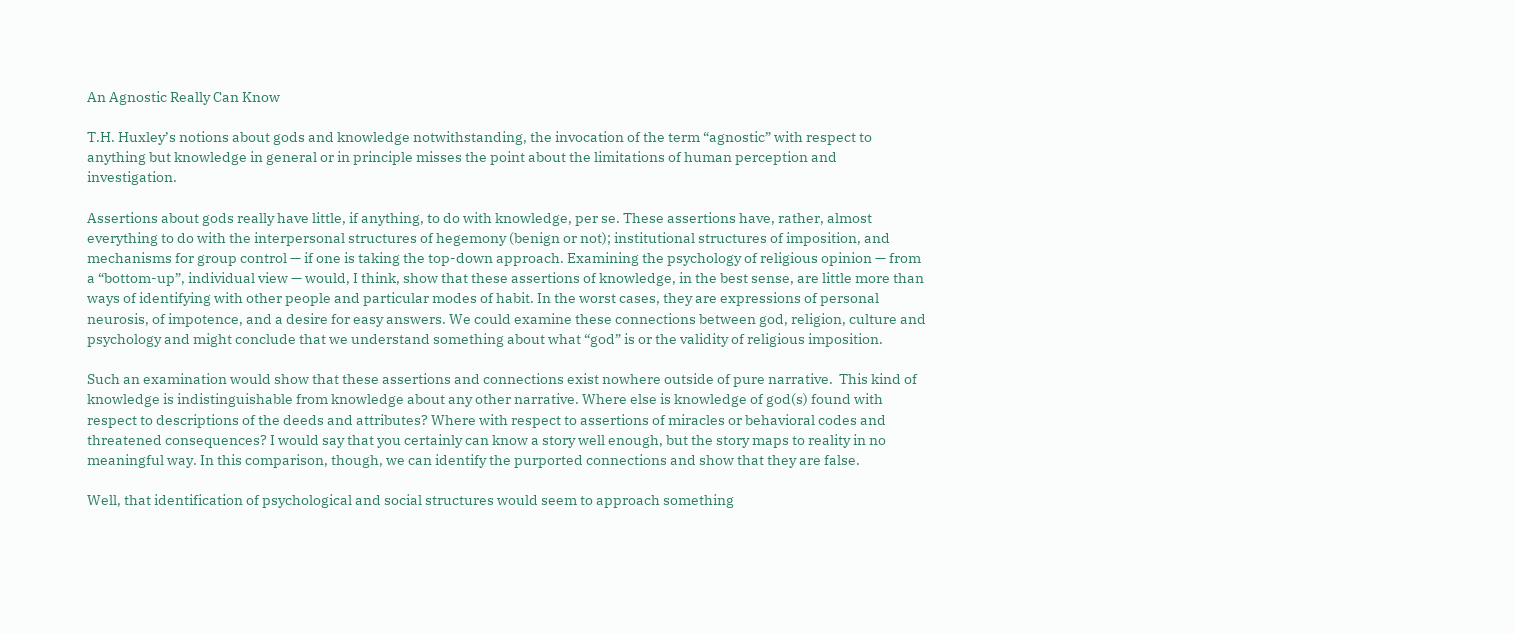An Agnostic Really Can Know

T.H. Huxley’s notions about gods and knowledge notwithstanding, the invocation of the term “agnostic” with respect to anything but knowledge in general or in principle misses the point about the limitations of human perception and investigation.

Assertions about gods really have little, if anything, to do with knowledge, per se. These assertions have, rather, almost everything to do with the interpersonal structures of hegemony (benign or not); institutional structures of imposition, and mechanisms for group control — if one is taking the top-down approach. Examining the psychology of religious opinion — from a “bottom-up”, individual view — would, I think, show that these assertions of knowledge, in the best sense, are little more than ways of identifying with other people and particular modes of habit. In the worst cases, they are expressions of personal neurosis, of impotence, and a desire for easy answers. We could examine these connections between god, religion, culture and psychology and might conclude that we understand something about what “god” is or the validity of religious imposition.

Such an examination would show that these assertions and connections exist nowhere outside of pure narrative.  This kind of knowledge is indistinguishable from knowledge about any other narrative. Where else is knowledge of god(s) found with respect to descriptions of the deeds and attributes? Where with respect to assertions of miracles or behavioral codes and threatened consequences? I would say that you certainly can know a story well enough, but the story maps to reality in no meaningful way. In this comparison, though, we can identify the purported connections and show that they are false.

Well, that identification of psychological and social structures would seem to approach something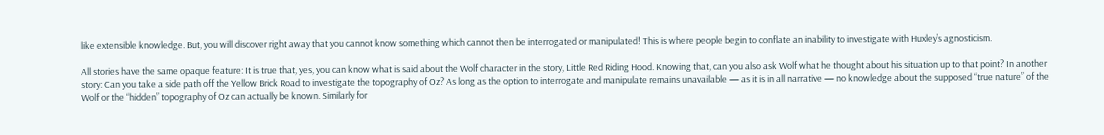like extensible knowledge. But, you will discover right away that you cannot know something which cannot then be interrogated or manipulated! This is where people begin to conflate an inability to investigate with Huxley’s agnosticism.

All stories have the same opaque feature: It is true that, yes, you can know what is said about the Wolf character in the story, Little Red Riding Hood. Knowing that, can you also ask Wolf what he thought about his situation up to that point? In another story: Can you take a side path off the Yellow Brick Road to investigate the topography of Oz? As long as the option to interrogate and manipulate remains unavailable — as it is in all narrative — no knowledge about the supposed “true nature” of the Wolf or the “hidden” topography of Oz can actually be known. Similarly for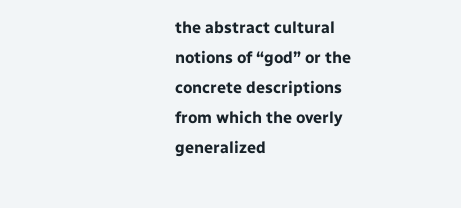the abstract cultural notions of “god” or the concrete descriptions from which the overly generalized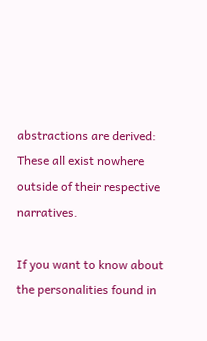abstractions are derived: These all exist nowhere outside of their respective narratives.

If you want to know about the personalities found in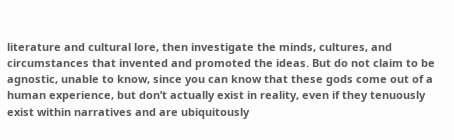literature and cultural lore, then investigate the minds, cultures, and circumstances that invented and promoted the ideas. But do not claim to be agnostic, unable to know, since you can know that these gods come out of a human experience, but don’t actually exist in reality, even if they tenuously exist within narratives and are ubiquitously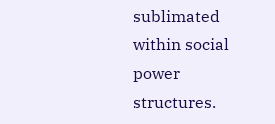sublimated within social power structures.